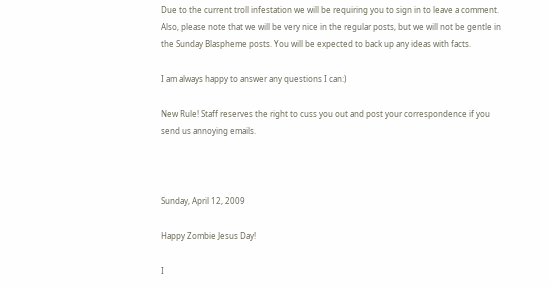Due to the current troll infestation we will be requiring you to sign in to leave a comment. Also, please note that we will be very nice in the regular posts, but we will not be gentle in the Sunday Blaspheme posts. You will be expected to back up any ideas with facts.

I am always happy to answer any questions I can:)

New Rule! Staff reserves the right to cuss you out and post your correspondence if you send us annoying emails.



Sunday, April 12, 2009

Happy Zombie Jesus Day!

I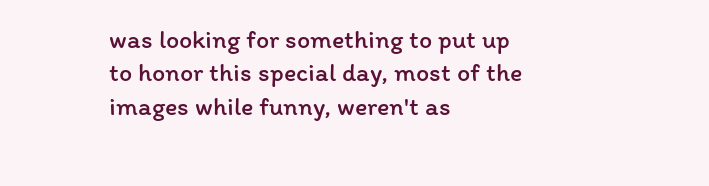was looking for something to put up to honor this special day, most of the images while funny, weren't as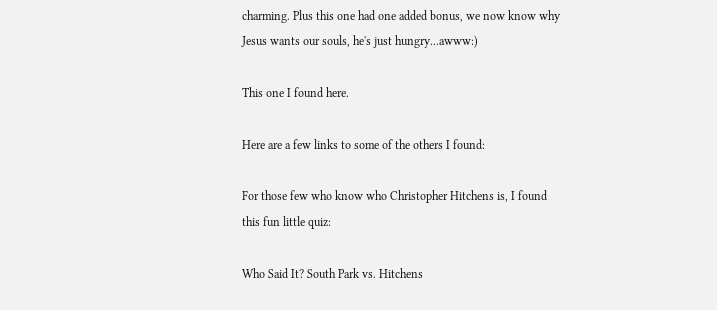charming. Plus this one had one added bonus, we now know why Jesus wants our souls, he's just hungry...awww:)

This one I found here.

Here are a few links to some of the others I found:

For those few who know who Christopher Hitchens is, I found this fun little quiz:

Who Said It? South Park vs. Hitchens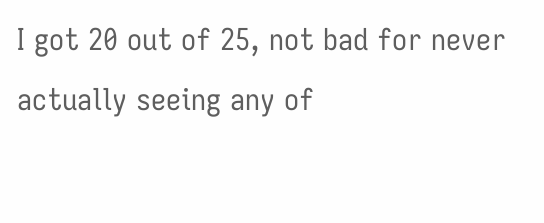I got 20 out of 25, not bad for never actually seeing any of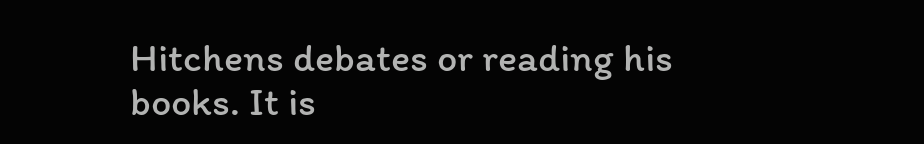Hitchens debates or reading his books. It is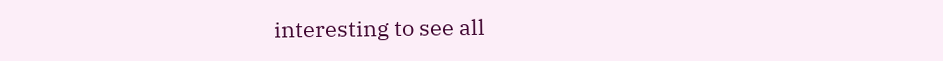interesting to see all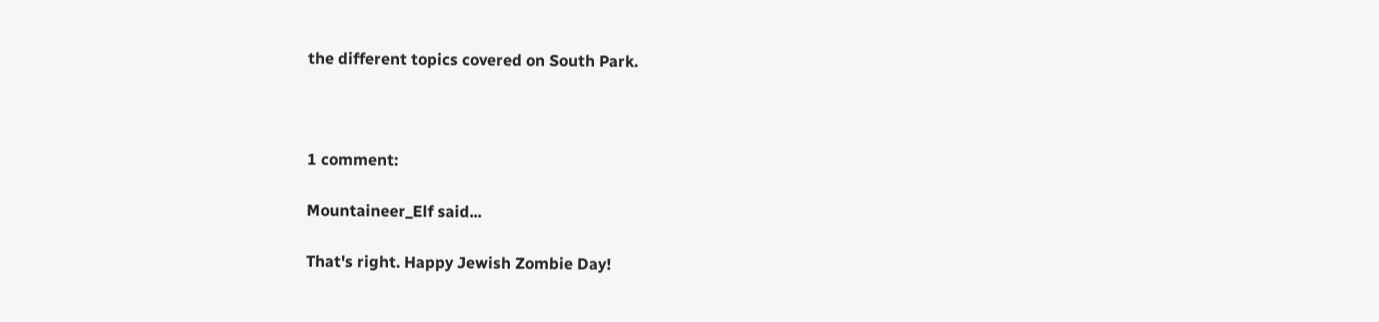the different topics covered on South Park.



1 comment:

Mountaineer_Elf said...

That's right. Happy Jewish Zombie Day!